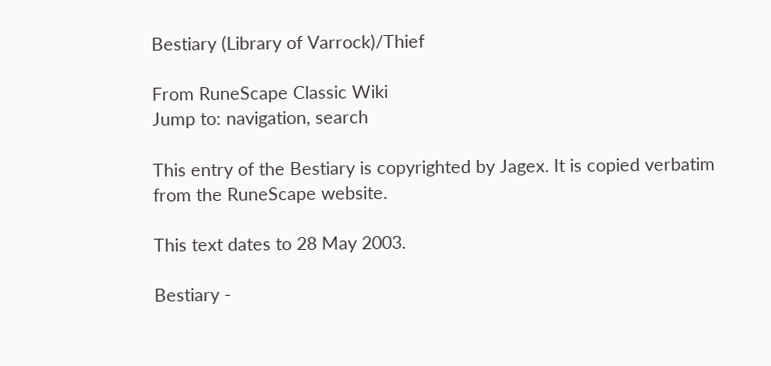Bestiary (Library of Varrock)/Thief

From RuneScape Classic Wiki
Jump to: navigation, search

This entry of the Bestiary is copyrighted by Jagex. It is copied verbatim from the RuneScape website.

This text dates to 28 May 2003.

Bestiary -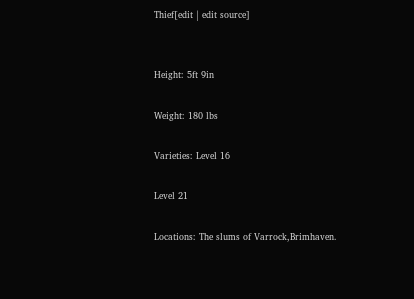Thief[edit | edit source]


Height: 5ft 9in

Weight: 180 lbs

Varieties: Level 16

Level 21

Locations: The slums of Varrock,Brimhaven.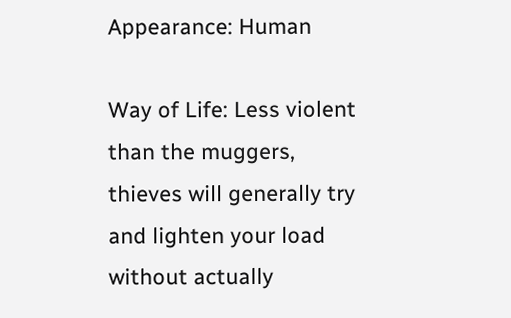Appearance: Human

Way of Life: Less violent than the muggers, thieves will generally try and lighten your load without actually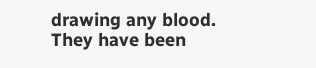drawing any blood. They have been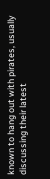known to hang out with pirates, usually discussing their latest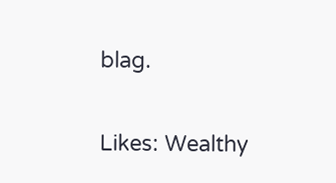blag.

Likes: Wealthy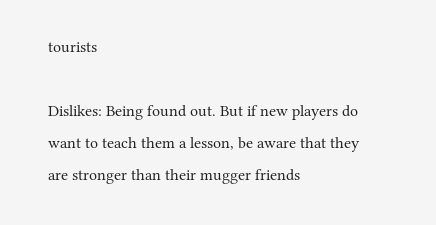tourists

Dislikes: Being found out. But if new players do want to teach them a lesson, be aware that they are stronger than their mugger friends